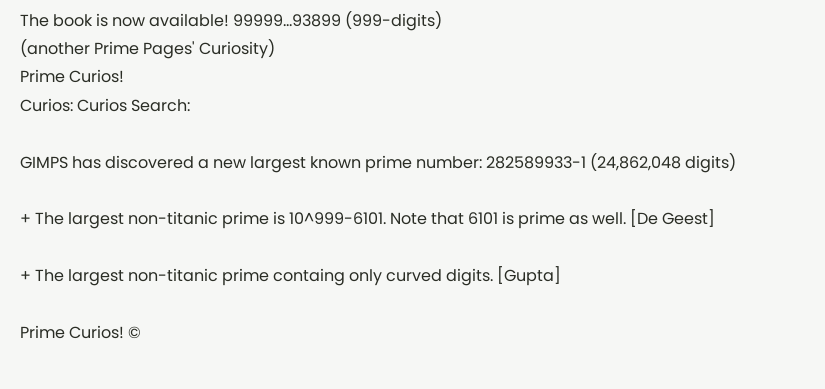The book is now available! 99999...93899 (999-digits)
(another Prime Pages' Curiosity)
Prime Curios!
Curios: Curios Search:

GIMPS has discovered a new largest known prime number: 282589933-1 (24,862,048 digits)

+ The largest non-titanic prime is 10^999-6101. Note that 6101 is prime as well. [De Geest]

+ The largest non-titanic prime containg only curved digits. [Gupta]

Prime Curios! ©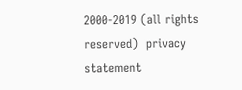2000-2019 (all rights reserved)  privacy statement